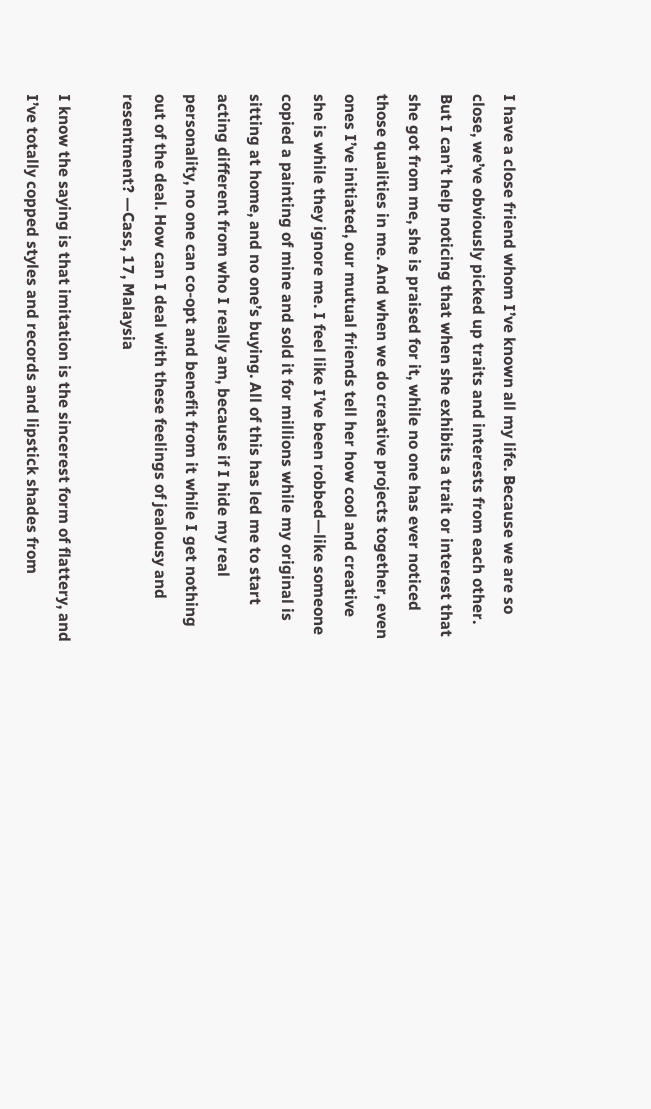I have a close friend whom I’ve known all my life. Because we are so close, we’ve obviously picked up traits and interests from each other. But I can’t help noticing that when she exhibits a trait or interest that she got from me, she is praised for it, while no one has ever noticed those qualities in me. And when we do creative projects together, even ones I’ve initiated, our mutual friends tell her how cool and creative she is while they ignore me. I feel like I’ve been robbed—like someone copied a painting of mine and sold it for millions while my original is sitting at home, and no one’s buying. All of this has led me to start acting different from who I really am, because if I hide my real personality, no one can co-opt and benefit from it while I get nothing out of the deal. How can I deal with these feelings of jealousy and resentment? —Cass, 17, Malaysia

I know the saying is that imitation is the sincerest form of flattery, and I’ve totally copped styles and records and lipstick shades from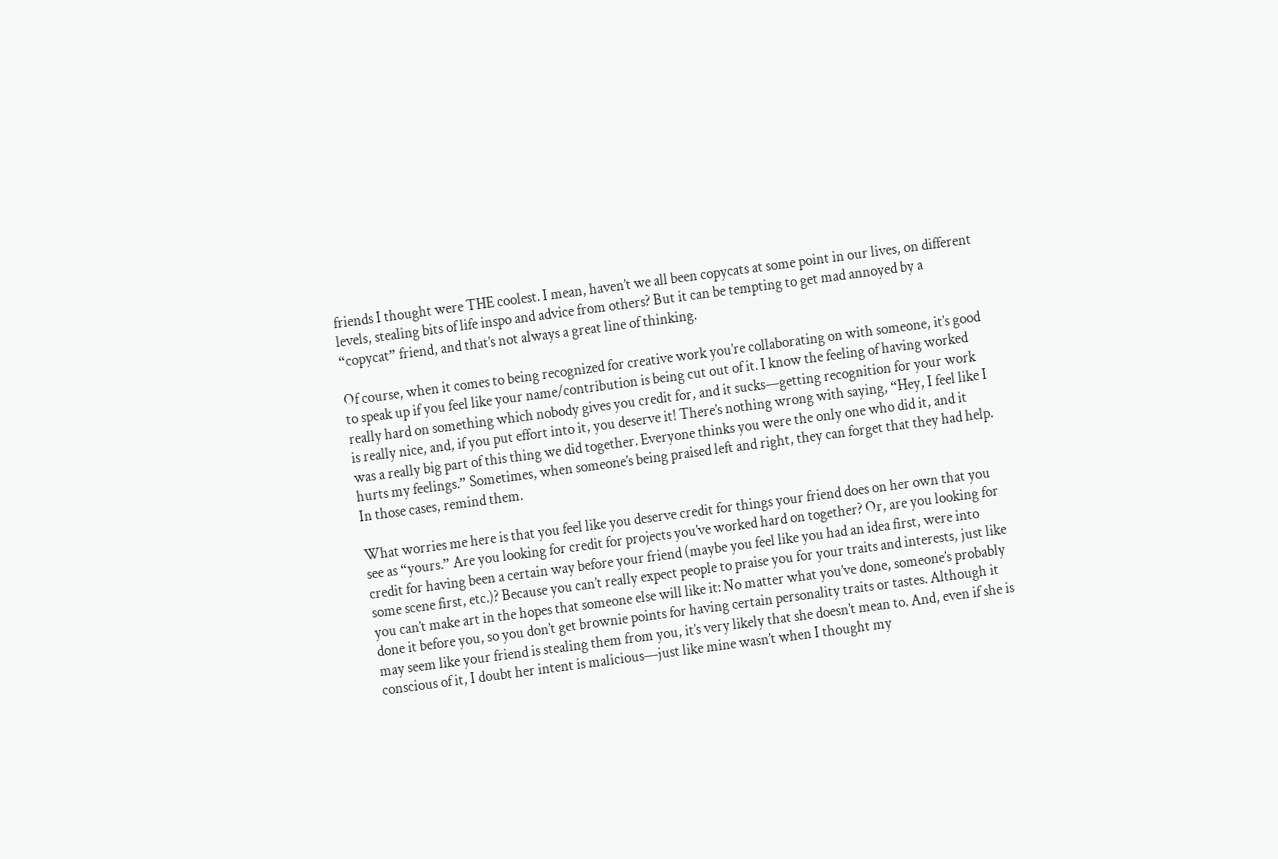friends I thought were THE coolest. I mean, haven’t we all been copycats at some point in our lives, on different levels, stealing bits of life inspo and advice from others? But it can be tempting to get mad annoyed by a “copycat” friend, and that’s not always a great line of thinking.

Of course, when it comes to being recognized for creative work you’re collaborating on with someone, it’s good to speak up if you feel like your name/contribution is being cut out of it. I know the feeling of having worked really hard on something which nobody gives you credit for, and it sucks—getting recognition for your work is really nice, and, if you put effort into it, you deserve it! There’s nothing wrong with saying, “Hey, I feel like I was a really big part of this thing we did together. Everyone thinks you were the only one who did it, and it hurts my feelings.” Sometimes, when someone’s being praised left and right, they can forget that they had help. In those cases, remind them.

What worries me here is that you feel like you deserve credit for things your friend does on her own that you see as “yours.” Are you looking for credit for projects you’ve worked hard on together? Or, are you looking for credit for having been a certain way before your friend (maybe you feel like you had an idea first, were into some scene first, etc.)? Because you can’t really expect people to praise you for your traits and interests, just like you can’t make art in the hopes that someone else will like it: No matter what you’ve done, someone’s probably done it before you, so you don’t get brownie points for having certain personality traits or tastes. Although it may seem like your friend is stealing them from you, it’s very likely that she doesn’t mean to. And, even if she is conscious of it, I doubt her intent is malicious—just like mine wasn’t when I thought my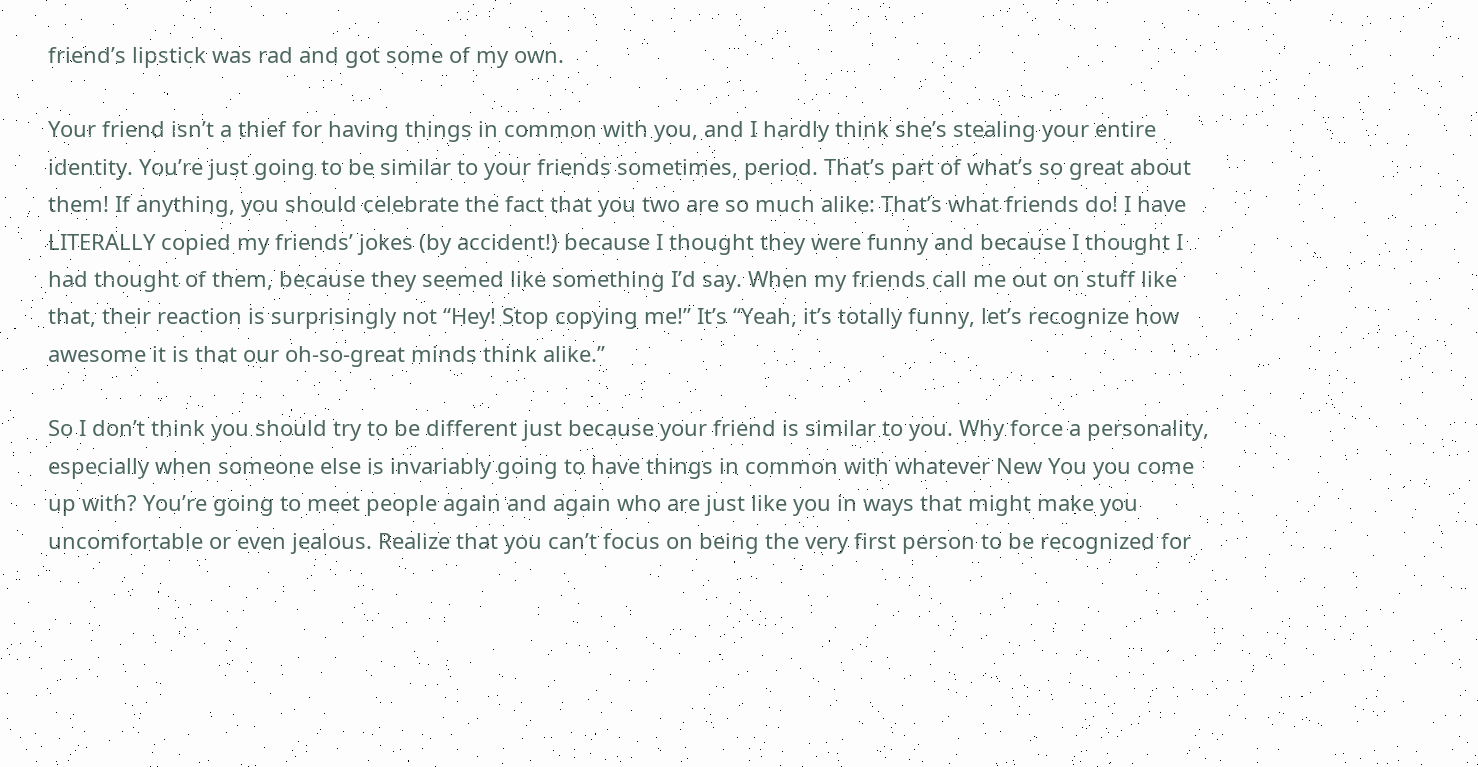friend’s lipstick was rad and got some of my own.

Your friend isn’t a thief for having things in common with you, and I hardly think she’s stealing your entire identity. You’re just going to be similar to your friends sometimes, period. That’s part of what’s so great about them! If anything, you should celebrate the fact that you two are so much alike: That’s what friends do! I have LITERALLY copied my friends’ jokes (by accident!) because I thought they were funny and because I thought I had thought of them, because they seemed like something I’d say. When my friends call me out on stuff like that, their reaction is surprisingly not “Hey! Stop copying me!” It’s “Yeah, it’s totally funny, let’s recognize how awesome it is that our oh-so-great minds think alike.”

So I don’t think you should try to be different just because your friend is similar to you. Why force a personality, especially when someone else is invariably going to have things in common with whatever New You you come up with? You’re going to meet people again and again who are just like you in ways that might make you uncomfortable or even jealous. Realize that you can’t focus on being the very first person to be recognized for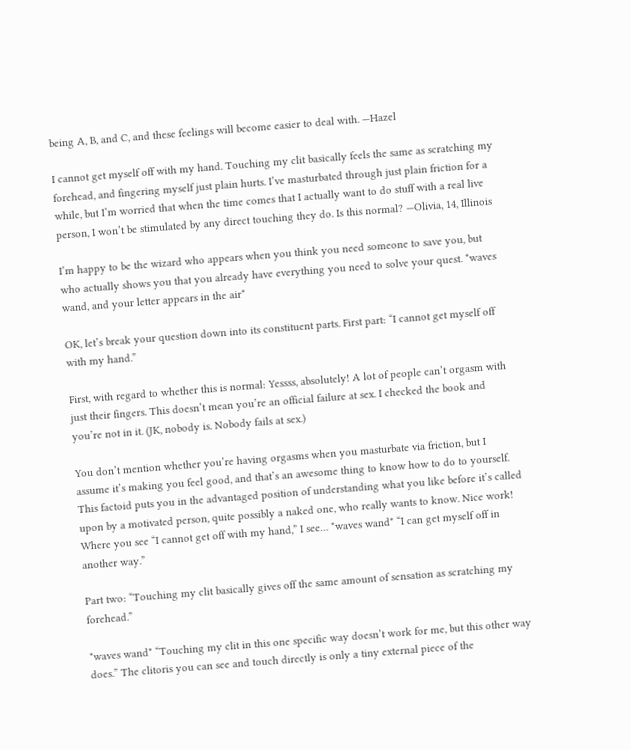being A, B, and C, and these feelings will become easier to deal with. —Hazel

I cannot get myself off with my hand. Touching my clit basically feels the same as scratching my forehead, and fingering myself just plain hurts. I’ve masturbated through just plain friction for a while, but I’m worried that when the time comes that I actually want to do stuff with a real live person, I won’t be stimulated by any direct touching they do. Is this normal? —Olivia, 14, Illinois

I’m happy to be the wizard who appears when you think you need someone to save you, but who actually shows you that you already have everything you need to solve your quest. *waves wand, and your letter appears in the air*

OK, let’s break your question down into its constituent parts. First part: “I cannot get myself off with my hand.”

First, with regard to whether this is normal: Yessss, absolutely! A lot of people can’t orgasm with just their fingers. This doesn’t mean you’re an official failure at sex. I checked the book and you’re not in it. (JK, nobody is. Nobody fails at sex.)

You don’t mention whether you’re having orgasms when you masturbate via friction, but I assume it’s making you feel good, and that’s an awesome thing to know how to do to yourself. This factoid puts you in the advantaged position of understanding what you like before it’s called upon by a motivated person, quite possibly a naked one, who really wants to know. Nice work! Where you see “I cannot get off with my hand,” I see… *waves wand* “I can get myself off in another way.”

Part two: “Touching my clit basically gives off the same amount of sensation as scratching my forehead.”

*waves wand* “Touching my clit in this one specific way doesn’t work for me, but this other way does.” The clitoris you can see and touch directly is only a tiny external piece of the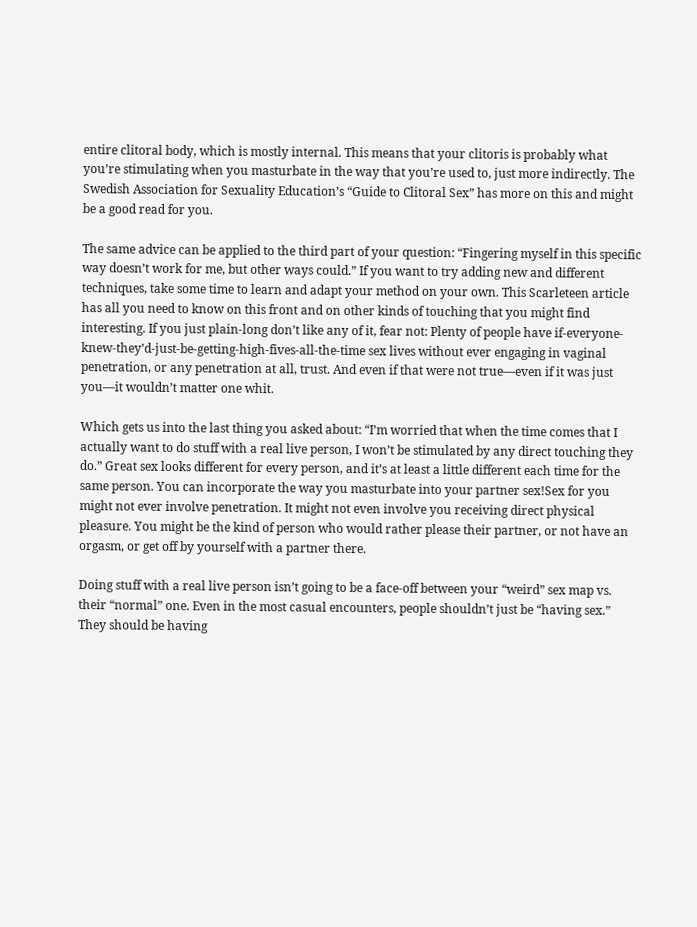entire clitoral body, which is mostly internal. This means that your clitoris is probably what you’re stimulating when you masturbate in the way that you’re used to, just more indirectly. The Swedish Association for Sexuality Education’s “Guide to Clitoral Sex” has more on this and might be a good read for you.

The same advice can be applied to the third part of your question: “Fingering myself in this specific way doesn’t work for me, but other ways could.” If you want to try adding new and different techniques, take some time to learn and adapt your method on your own. This Scarleteen article has all you need to know on this front and on other kinds of touching that you might find interesting. If you just plain-long don’t like any of it, fear not: Plenty of people have if-everyone-knew-they’d-just-be-getting-high-fives-all-the-time sex lives without ever engaging in vaginal penetration, or any penetration at all, trust. And even if that were not true—even if it was just you—it wouldn’t matter one whit.

Which gets us into the last thing you asked about: “I’m worried that when the time comes that I actually want to do stuff with a real live person, I won’t be stimulated by any direct touching they do.” Great sex looks different for every person, and it’s at least a little different each time for the same person. You can incorporate the way you masturbate into your partner sex!Sex for you might not ever involve penetration. It might not even involve you receiving direct physical pleasure. You might be the kind of person who would rather please their partner, or not have an orgasm, or get off by yourself with a partner there.

Doing stuff with a real live person isn’t going to be a face-off between your “weird” sex map vs. their “normal” one. Even in the most casual encounters, people shouldn’t just be “having sex.” They should be having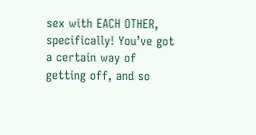sex with EACH OTHER, specifically! You’ve got a certain way of getting off, and so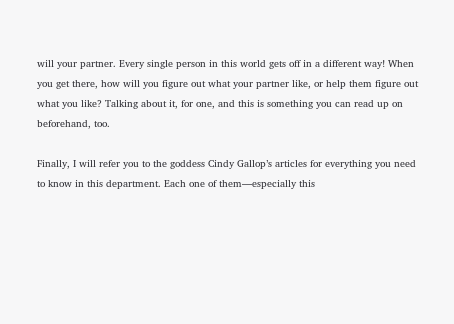will your partner. Every single person in this world gets off in a different way! When you get there, how will you figure out what your partner like, or help them figure out what you like? Talking about it, for one, and this is something you can read up on beforehand, too.

Finally, I will refer you to the goddess Cindy Gallop’s articles for everything you need to know in this department. Each one of them—especially this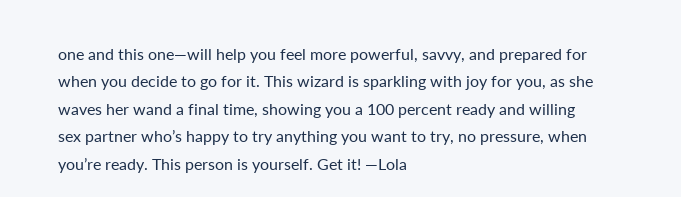one and this one—will help you feel more powerful, savvy, and prepared for when you decide to go for it. This wizard is sparkling with joy for you, as she waves her wand a final time, showing you a 100 percent ready and willing sex partner who’s happy to try anything you want to try, no pressure, when you’re ready. This person is yourself. Get it! —Lola